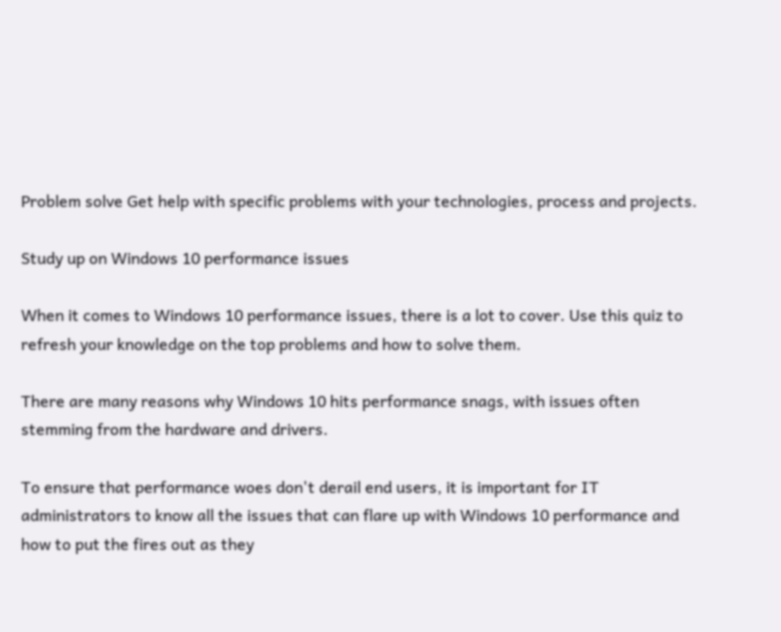Problem solve Get help with specific problems with your technologies, process and projects.

Study up on Windows 10 performance issues

When it comes to Windows 10 performance issues, there is a lot to cover. Use this quiz to refresh your knowledge on the top problems and how to solve them.

There are many reasons why Windows 10 hits performance snags, with issues often stemming from the hardware and drivers.

To ensure that performance woes don't derail end users, it is important for IT administrators to know all the issues that can flare up with Windows 10 performance and how to put the fires out as they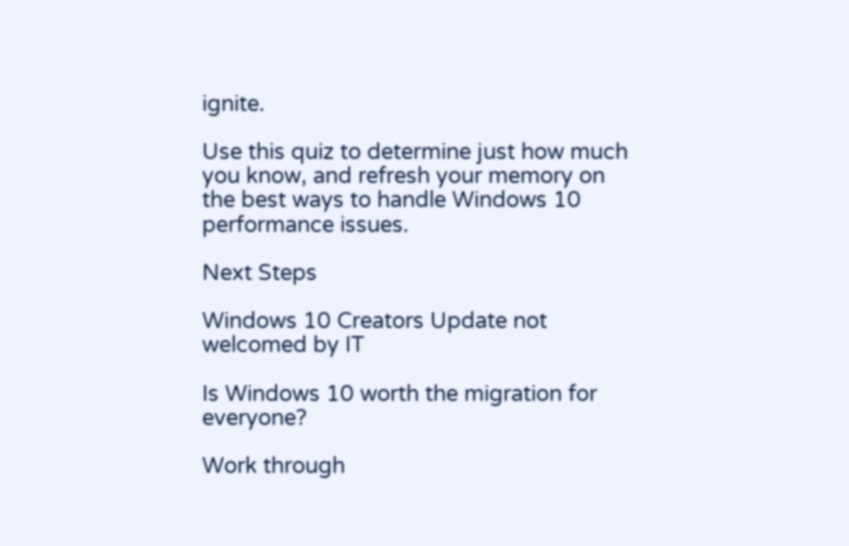ignite.

Use this quiz to determine just how much you know, and refresh your memory on the best ways to handle Windows 10 performance issues.

Next Steps

Windows 10 Creators Update not welcomed by IT

Is Windows 10 worth the migration for everyone?

Work through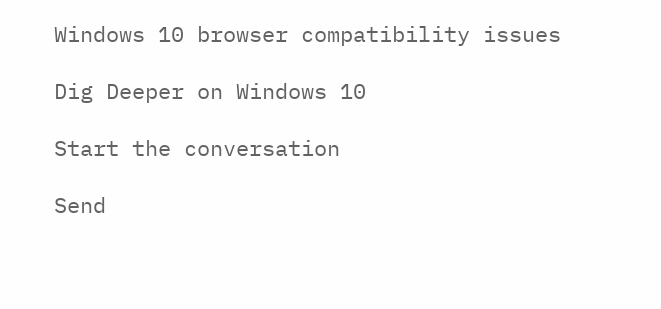Windows 10 browser compatibility issues

Dig Deeper on Windows 10

Start the conversation

Send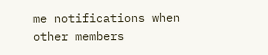me notifications when other members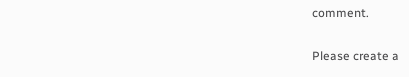comment.

Please create a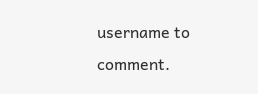username to comment.